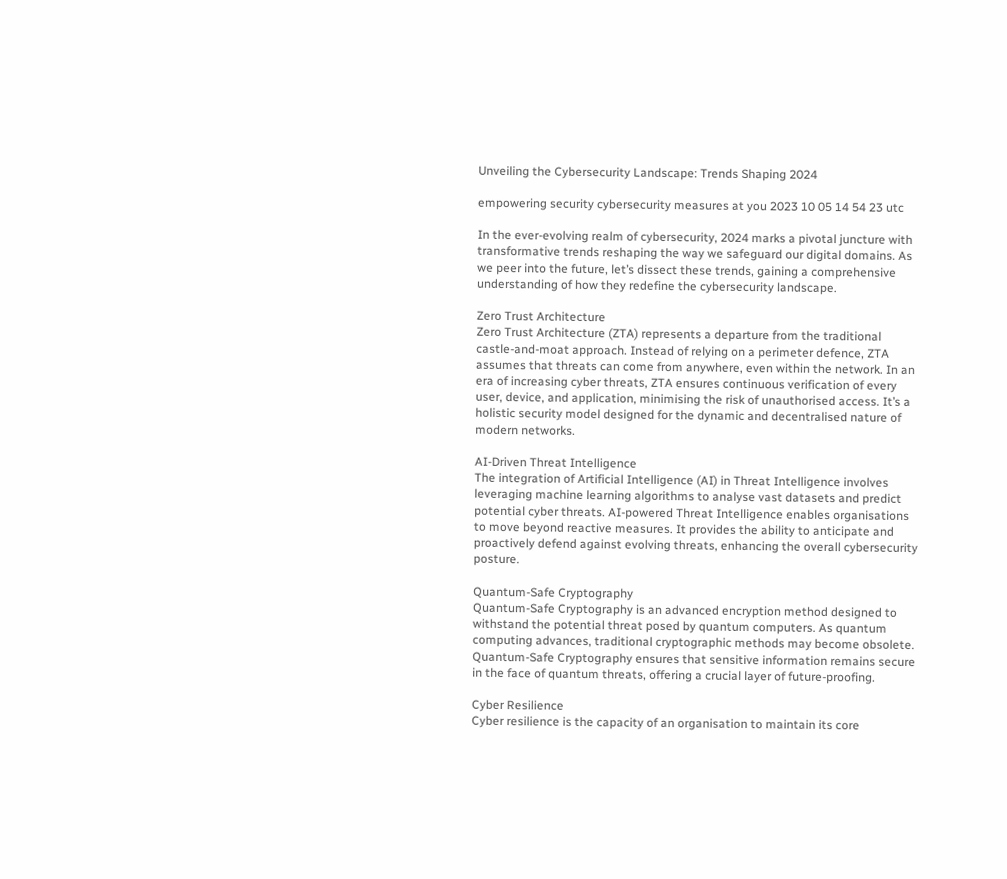Unveiling the Cybersecurity Landscape: Trends Shaping 2024

empowering security cybersecurity measures at you 2023 10 05 14 54 23 utc

In the ever-evolving realm of cybersecurity, 2024 marks a pivotal juncture with transformative trends reshaping the way we safeguard our digital domains. As we peer into the future, let’s dissect these trends, gaining a comprehensive understanding of how they redefine the cybersecurity landscape.

Zero Trust Architecture
Zero Trust Architecture (ZTA) represents a departure from the traditional castle-and-moat approach. Instead of relying on a perimeter defence, ZTA assumes that threats can come from anywhere, even within the network. In an era of increasing cyber threats, ZTA ensures continuous verification of every user, device, and application, minimising the risk of unauthorised access. It’s a holistic security model designed for the dynamic and decentralised nature of modern networks.

AI-Driven Threat Intelligence
The integration of Artificial Intelligence (AI) in Threat Intelligence involves leveraging machine learning algorithms to analyse vast datasets and predict potential cyber threats. AI-powered Threat Intelligence enables organisations to move beyond reactive measures. It provides the ability to anticipate and proactively defend against evolving threats, enhancing the overall cybersecurity posture.

Quantum-Safe Cryptography
Quantum-Safe Cryptography is an advanced encryption method designed to withstand the potential threat posed by quantum computers. As quantum computing advances, traditional cryptographic methods may become obsolete. Quantum-Safe Cryptography ensures that sensitive information remains secure in the face of quantum threats, offering a crucial layer of future-proofing.

Cyber Resilience
Cyber resilience is the capacity of an organisation to maintain its core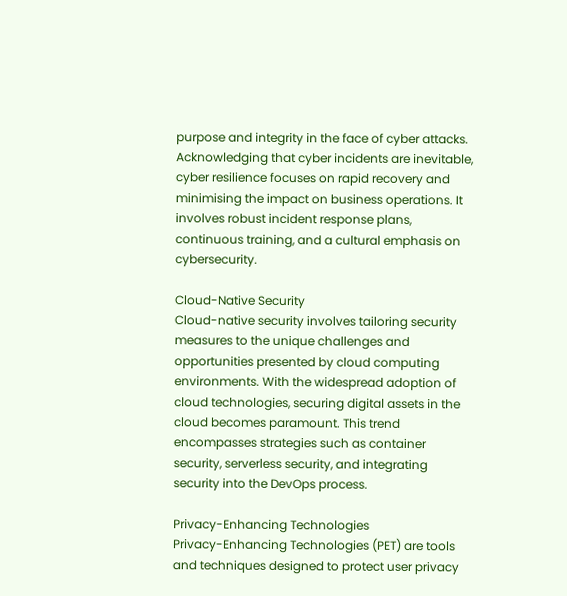purpose and integrity in the face of cyber attacks. Acknowledging that cyber incidents are inevitable, cyber resilience focuses on rapid recovery and minimising the impact on business operations. It involves robust incident response plans, continuous training, and a cultural emphasis on cybersecurity.

Cloud-Native Security
Cloud-native security involves tailoring security measures to the unique challenges and opportunities presented by cloud computing environments. With the widespread adoption of cloud technologies, securing digital assets in the cloud becomes paramount. This trend encompasses strategies such as container security, serverless security, and integrating security into the DevOps process.

Privacy-Enhancing Technologies
Privacy-Enhancing Technologies (PET) are tools and techniques designed to protect user privacy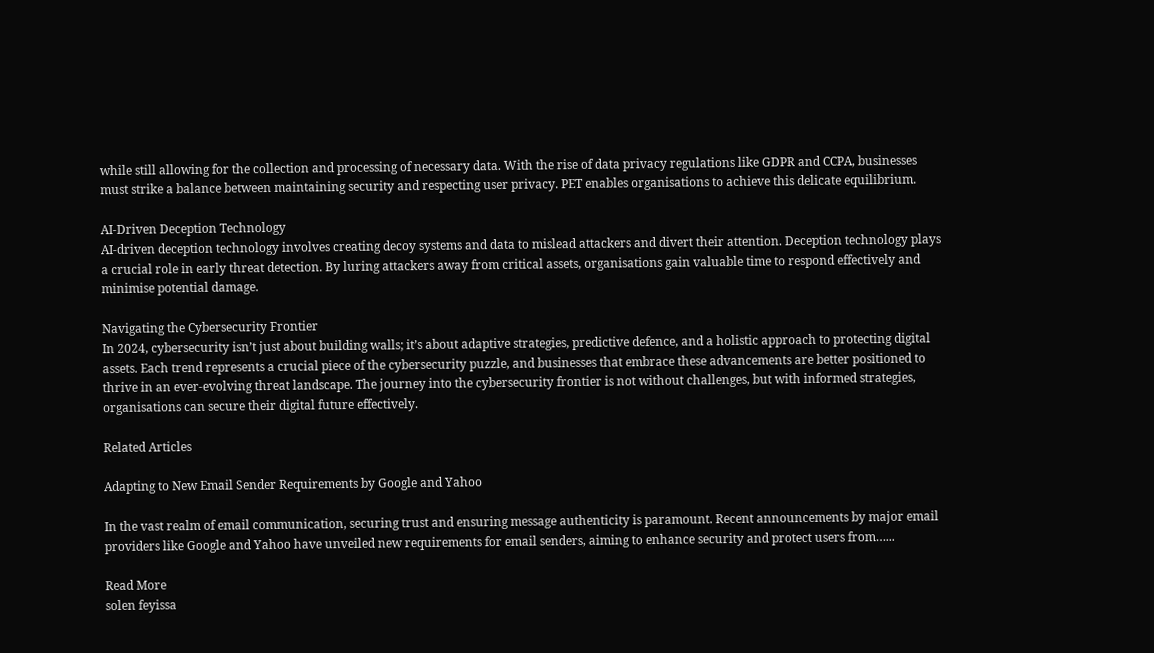while still allowing for the collection and processing of necessary data. With the rise of data privacy regulations like GDPR and CCPA, businesses must strike a balance between maintaining security and respecting user privacy. PET enables organisations to achieve this delicate equilibrium.

AI-Driven Deception Technology
AI-driven deception technology involves creating decoy systems and data to mislead attackers and divert their attention. Deception technology plays a crucial role in early threat detection. By luring attackers away from critical assets, organisations gain valuable time to respond effectively and minimise potential damage.

Navigating the Cybersecurity Frontier
In 2024, cybersecurity isn’t just about building walls; it’s about adaptive strategies, predictive defence, and a holistic approach to protecting digital assets. Each trend represents a crucial piece of the cybersecurity puzzle, and businesses that embrace these advancements are better positioned to thrive in an ever-evolving threat landscape. The journey into the cybersecurity frontier is not without challenges, but with informed strategies, organisations can secure their digital future effectively.

Related Articles

Adapting to New Email Sender Requirements by Google and Yahoo

In the vast realm of email communication, securing trust and ensuring message authenticity is paramount. Recent announcements by major email providers like Google and Yahoo have unveiled new requirements for email senders, aiming to enhance security and protect users from…...

Read More
solen feyissa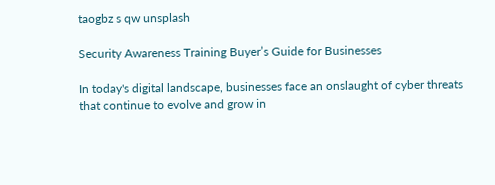taogbz s qw unsplash

Security Awareness Training Buyer’s Guide for Businesses

In today's digital landscape, businesses face an onslaught of cyber threats that continue to evolve and grow in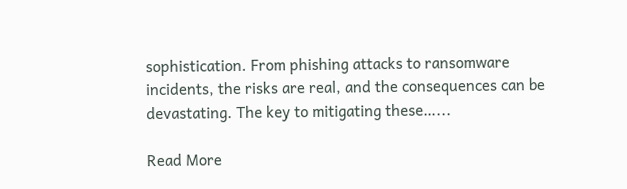sophistication. From phishing attacks to ransomware incidents, the risks are real, and the consequences can be devastating. The key to mitigating these…...

Read More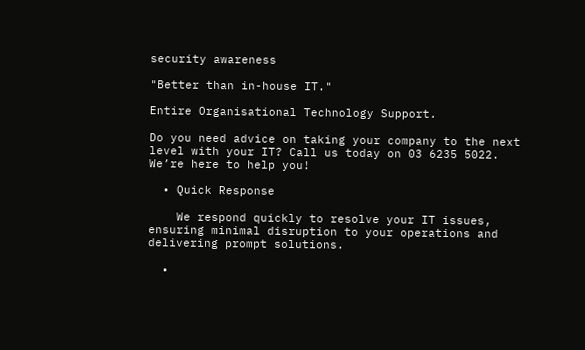security awareness

"Better than in-house IT."

Entire Organisational Technology Support.

Do you need advice on taking your company to the next level with your IT? Call us today on 03 6235 5022. We’re here to help you!

  • Quick Response

    We respond quickly to resolve your IT issues, ensuring minimal disruption to your operations and delivering prompt solutions.

  •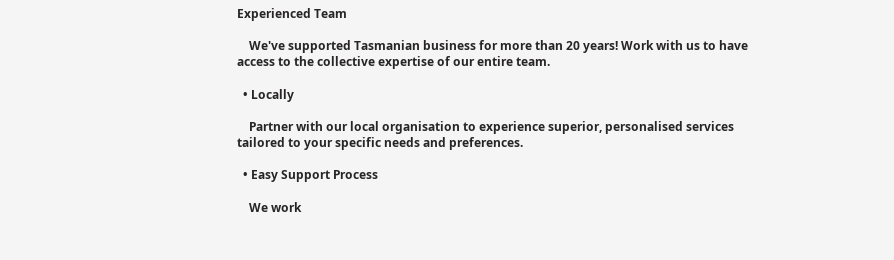Experienced Team

    We've supported Tasmanian business for more than 20 years! Work with us to have access to the collective expertise of our entire team.

  • Locally

    Partner with our local organisation to experience superior, personalised services tailored to your specific needs and preferences.

  • Easy Support Process

    We work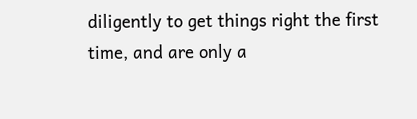diligently to get things right the first time, and are only a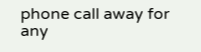phone call away for any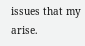issues that my arise.